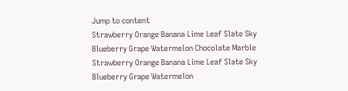Jump to content
Strawberry Orange Banana Lime Leaf Slate Sky Blueberry Grape Watermelon Chocolate Marble
Strawberry Orange Banana Lime Leaf Slate Sky Blueberry Grape Watermelon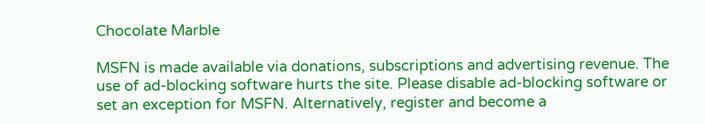Chocolate Marble

MSFN is made available via donations, subscriptions and advertising revenue. The use of ad-blocking software hurts the site. Please disable ad-blocking software or set an exception for MSFN. Alternatively, register and become a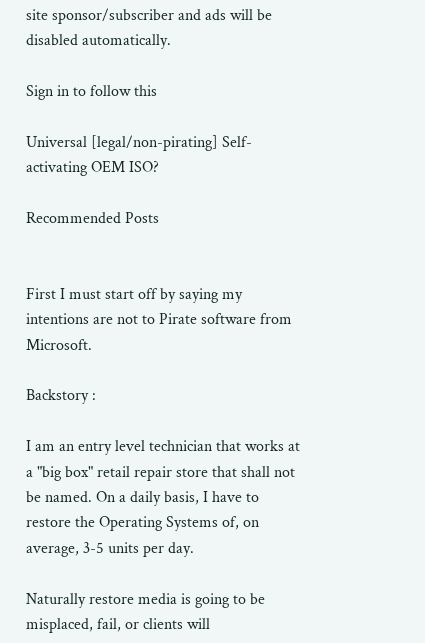site sponsor/subscriber and ads will be disabled automatically.

Sign in to follow this

Universal [legal/non-pirating] Self-activating OEM ISO?

Recommended Posts


First I must start off by saying my intentions are not to Pirate software from Microsoft.

Backstory :

I am an entry level technician that works at a "big box" retail repair store that shall not be named. On a daily basis, I have to restore the Operating Systems of, on average, 3-5 units per day.

Naturally restore media is going to be misplaced, fail, or clients will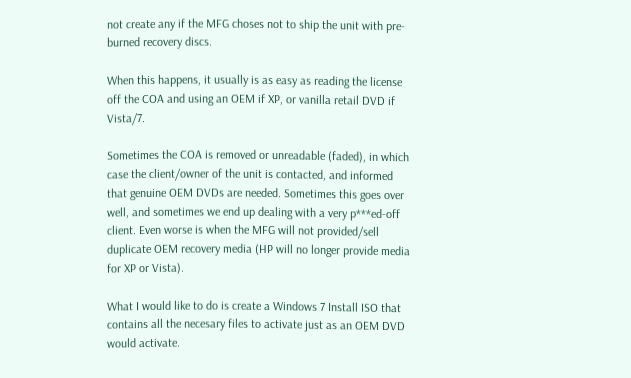not create any if the MFG choses not to ship the unit with pre-burned recovery discs.

When this happens, it usually is as easy as reading the license off the COA and using an OEM if XP, or vanilla retail DVD if Vista/7.

Sometimes the COA is removed or unreadable (faded), in which case the client/owner of the unit is contacted, and informed that genuine OEM DVDs are needed. Sometimes this goes over well, and sometimes we end up dealing with a very p***ed-off client. Even worse is when the MFG will not provided/sell duplicate OEM recovery media (HP will no longer provide media for XP or Vista).

What I would like to do is create a Windows 7 Install ISO that contains all the necesary files to activate just as an OEM DVD would activate.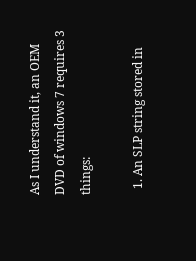As I understand it, an OEM DVD of windows 7 requires 3 things:

  1. An SLP string stored in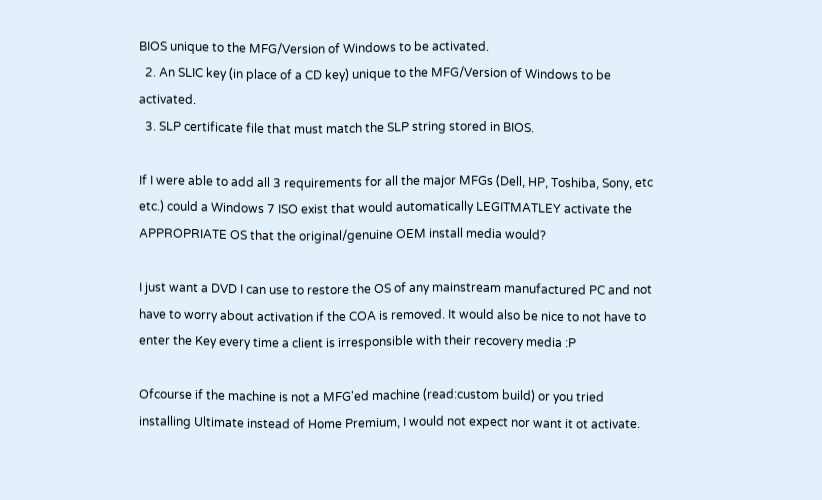BIOS unique to the MFG/Version of Windows to be activated.
  2. An SLIC key (in place of a CD key) unique to the MFG/Version of Windows to be activated.
  3. SLP certificate file that must match the SLP string stored in BIOS.

If I were able to add all 3 requirements for all the major MFGs (Dell, HP, Toshiba, Sony, etc etc.) could a Windows 7 ISO exist that would automatically LEGITMATLEY activate the APPROPRIATE OS that the original/genuine OEM install media would?

I just want a DVD I can use to restore the OS of any mainstream manufactured PC and not have to worry about activation if the COA is removed. It would also be nice to not have to enter the Key every time a client is irresponsible with their recovery media :P

Ofcourse if the machine is not a MFG'ed machine (read:custom build) or you tried installing Ultimate instead of Home Premium, I would not expect nor want it ot activate.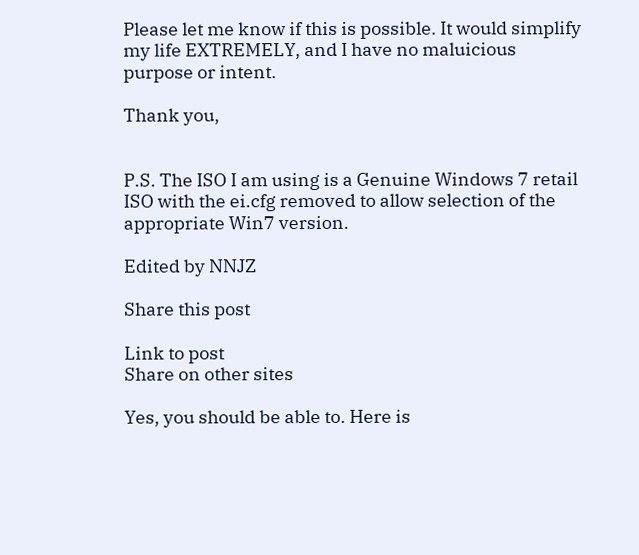Please let me know if this is possible. It would simplify my life EXTREMELY, and I have no maluicious purpose or intent.

Thank you,


P.S. The ISO I am using is a Genuine Windows 7 retail ISO with the ei.cfg removed to allow selection of the appropriate Win7 version.

Edited by NNJZ

Share this post

Link to post
Share on other sites

Yes, you should be able to. Here is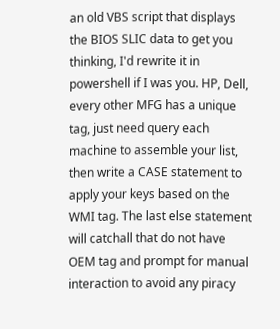an old VBS script that displays the BIOS SLIC data to get you thinking, I'd rewrite it in powershell if I was you. HP, Dell, every other MFG has a unique tag, just need query each machine to assemble your list, then write a CASE statement to apply your keys based on the WMI tag. The last else statement will catchall that do not have OEM tag and prompt for manual interaction to avoid any piracy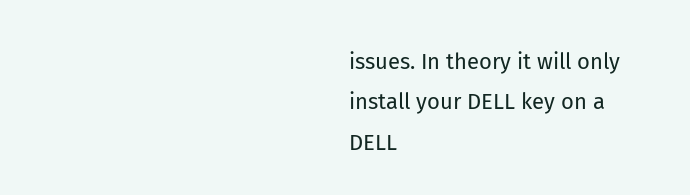issues. In theory it will only install your DELL key on a DELL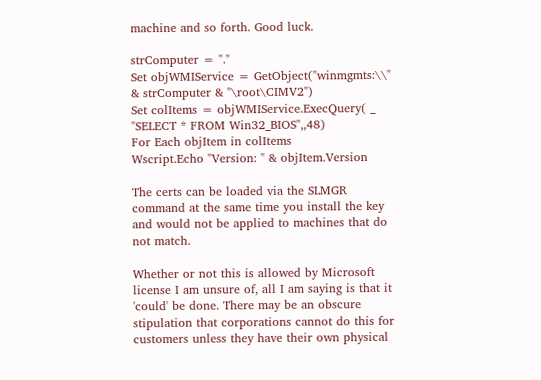machine and so forth. Good luck.

strComputer = "."
Set objWMIService = GetObject("winmgmts:\\" & strComputer & "\root\CIMV2")
Set colItems = objWMIService.ExecQuery( _
"SELECT * FROM Win32_BIOS",,48)
For Each objItem in colItems
Wscript.Echo "Version: " & objItem.Version

The certs can be loaded via the SLMGR command at the same time you install the key and would not be applied to machines that do not match.

Whether or not this is allowed by Microsoft license I am unsure of, all I am saying is that it 'could' be done. There may be an obscure stipulation that corporations cannot do this for customers unless they have their own physical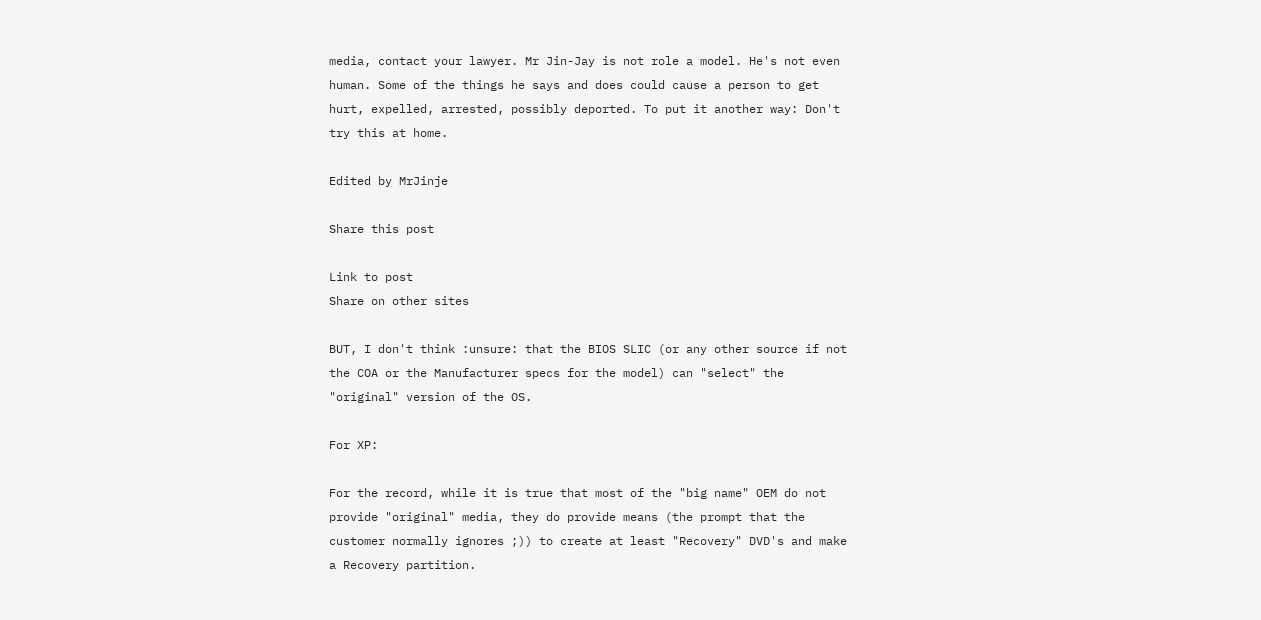media, contact your lawyer. Mr Jin-Jay is not role a model. He's not even human. Some of the things he says and does could cause a person to get hurt, expelled, arrested, possibly deported. To put it another way: Don't try this at home.

Edited by MrJinje

Share this post

Link to post
Share on other sites

BUT, I don't think :unsure: that the BIOS SLIC (or any other source if not the COA or the Manufacturer specs for the model) can "select" the "original" version of the OS.

For XP:

For the record, while it is true that most of the "big name" OEM do not provide "original" media, they do provide means (the prompt that the customer normally ignores ;)) to create at least "Recovery" DVD's and make a Recovery partition.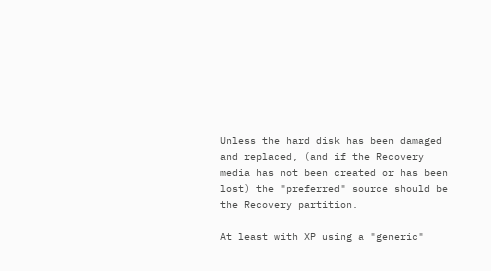Unless the hard disk has been damaged and replaced, (and if the Recovery media has not been created or has been lost) the "preferred" source should be the Recovery partition.

At least with XP using a "generic"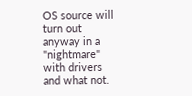OS source will turn out anyway in a "nightmare" with drivers and what not.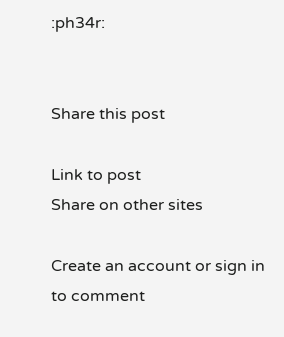:ph34r:


Share this post

Link to post
Share on other sites

Create an account or sign in to comment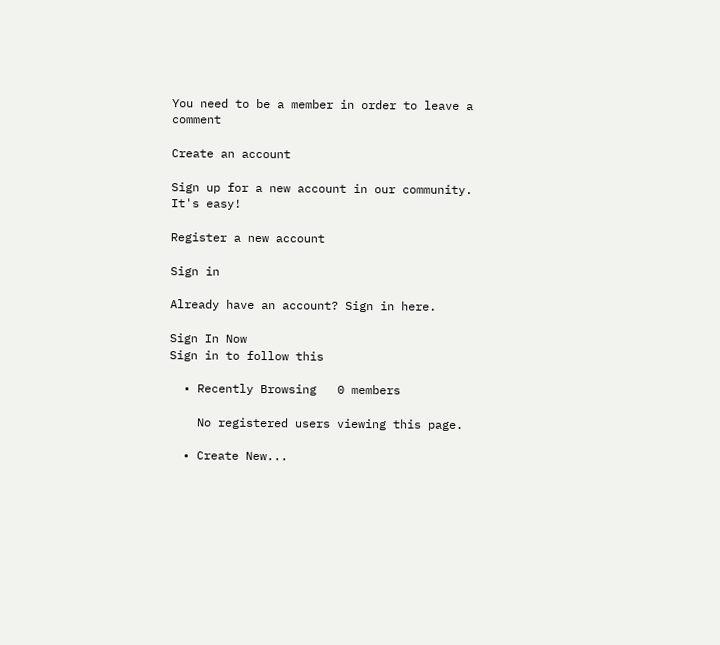You need to be a member in order to leave a comment

Create an account

Sign up for a new account in our community. It's easy!

Register a new account

Sign in

Already have an account? Sign in here.

Sign In Now
Sign in to follow this

  • Recently Browsing   0 members

    No registered users viewing this page.

  • Create New...